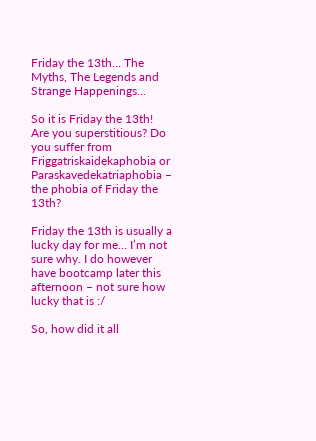Friday the 13th… The Myths, The Legends and Strange Happenings…

So it is Friday the 13th! Are you superstitious? Do you suffer from Friggatriskaidekaphobia or Paraskavedekatriaphobia – the phobia of Friday the 13th?

Friday the 13th is usually a lucky day for me… I’m not sure why. I do however have bootcamp later this afternoon – not sure how lucky that is :/

So, how did it all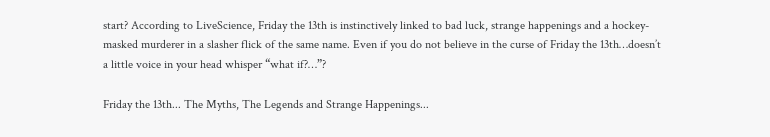start? According to LiveScience, Friday the 13th is instinctively linked to bad luck, strange happenings and a hockey-masked murderer in a slasher flick of the same name. Even if you do not believe in the curse of Friday the 13th…doesn’t a little voice in your head whisper “what if?…”?

Friday the 13th... The Myths, The Legends and Strange Happenings...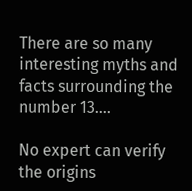There are so many interesting myths and facts surrounding the number 13….

No expert can verify the origins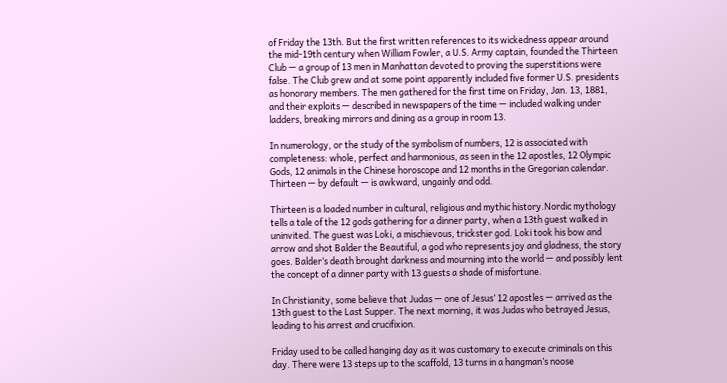of Friday the 13th. But the first written references to its wickedness appear around the mid-19th century when William Fowler, a U.S. Army captain, founded the Thirteen Club — a group of 13 men in Manhattan devoted to proving the superstitions were false. The Club grew and at some point apparently included five former U.S. presidents as honorary members. The men gathered for the first time on Friday, Jan. 13, 1881, and their exploits — described in newspapers of the time — included walking under ladders, breaking mirrors and dining as a group in room 13.

In numerology, or the study of the symbolism of numbers, 12 is associated with completeness: whole, perfect and harmonious, as seen in the 12 apostles, 12 Olympic Gods, 12 animals in the Chinese horoscope and 12 months in the Gregorian calendar. Thirteen — by default — is awkward, ungainly and odd.

Thirteen is a loaded number in cultural, religious and mythic history.Nordic mythology tells a tale of the 12 gods gathering for a dinner party, when a 13th guest walked in uninvited. The guest was Loki, a mischievous, trickster god. Loki took his bow and arrow and shot Balder the Beautiful, a god who represents joy and gladness, the story goes. Balder’s death brought darkness and mourning into the world — and possibly lent the concept of a dinner party with 13 guests a shade of misfortune.

In Christianity, some believe that Judas — one of Jesus’ 12 apostles — arrived as the 13th guest to the Last Supper. The next morning, it was Judas who betrayed Jesus, leading to his arrest and crucifixion.

Friday used to be called hanging day as it was customary to execute criminals on this day. There were 13 steps up to the scaffold, 13 turns in a hangman’s noose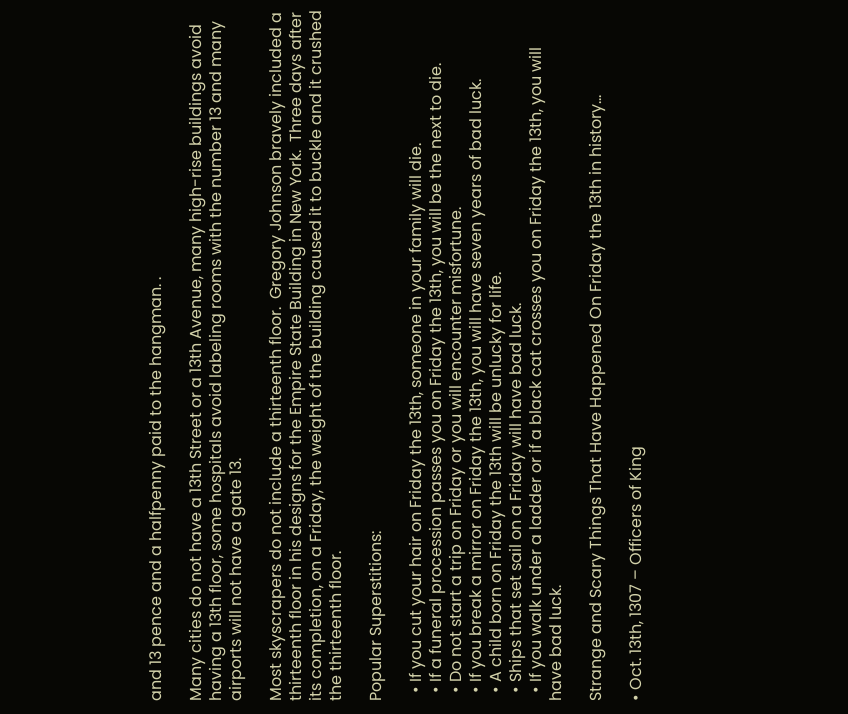and 13 pence and a halfpenny paid to the hangman. .

Many cities do not have a 13th Street or a 13th Avenue, many high-rise buildings avoid having a 13th floor, some hospitals avoid labeling rooms with the number 13 and many airports will not have a gate 13.

Most skyscrapers do not include a thirteenth floor.  Gregory Johnson bravely included a thirteenth floor in his designs for the Empire State Building in New York.  Three days after its completion, on a Friday, the weight of the building caused it to buckle and it crushed the thirteenth floor.

Popular Superstitions:

  • If you cut your hair on Friday the 13th, someone in your family will die.
  • If a funeral procession passes you on Friday the 13th, you will be the next to die.
  • Do not start a trip on Friday or you will encounter misfortune.
  • If you break a mirror on Friday the 13th, you will have seven years of bad luck.
  • A child born on Friday the 13th will be unlucky for life.
  • Ships that set sail on a Friday will have bad luck.
  • If you walk under a ladder or if a black cat crosses you on Friday the 13th, you will have bad luck.

Strange and Scary Things That Have Happened On Friday the 13th in history…

• Oct. 13th, 1307 – Officers of King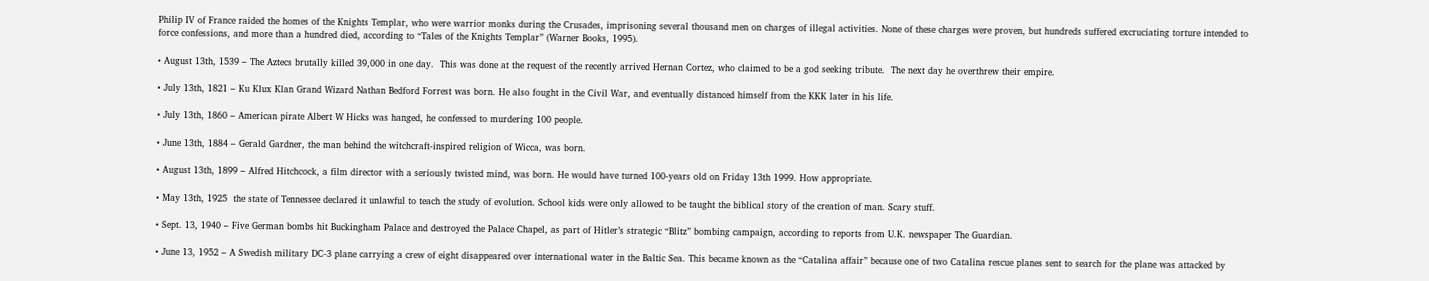Philip IV of France raided the homes of the Knights Templar, who were warrior monks during the Crusades, imprisoning several thousand men on charges of illegal activities. None of these charges were proven, but hundreds suffered excruciating torture intended to force confessions, and more than a hundred died, according to “Tales of the Knights Templar” (Warner Books, 1995).

• August 13th, 1539 – The Aztecs brutally killed 39,000 in one day.  This was done at the request of the recently arrived Hernan Cortez, who claimed to be a god seeking tribute.  The next day he overthrew their empire.

• July 13th, 1821 – Ku Klux Klan Grand Wizard Nathan Bedford Forrest was born. He also fought in the Civil War, and eventually distanced himself from the KKK later in his life.

• July 13th, 1860 – American pirate Albert W Hicks was hanged, he confessed to murdering 100 people.

• June 13th, 1884 – Gerald Gardner, the man behind the witchcraft-inspired religion of Wicca, was born.

• August 13th, 1899 – Alfred Hitchcock, a film director with a seriously twisted mind, was born. He would have turned 100-years old on Friday 13th 1999. How appropriate.

• May 13th, 1925  the state of Tennessee declared it unlawful to teach the study of evolution. School kids were only allowed to be taught the biblical story of the creation of man. Scary stuff.

• Sept. 13, 1940 – Five German bombs hit Buckingham Palace and destroyed the Palace Chapel, as part of Hitler’s strategic “Blitz” bombing campaign, according to reports from U.K. newspaper The Guardian.

• June 13, 1952 – A Swedish military DC-3 plane carrying a crew of eight disappeared over international water in the Baltic Sea. This became known as the “Catalina affair” because one of two Catalina rescue planes sent to search for the plane was attacked by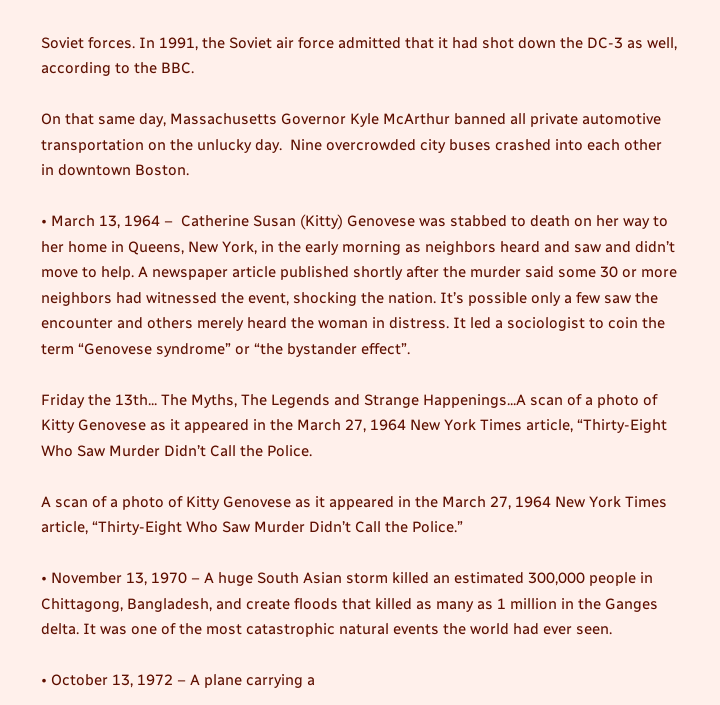Soviet forces. In 1991, the Soviet air force admitted that it had shot down the DC-3 as well, according to the BBC.

On that same day, Massachusetts Governor Kyle McArthur banned all private automotive transportation on the unlucky day.  Nine overcrowded city buses crashed into each other in downtown Boston.

• March 13, 1964 –  Catherine Susan (Kitty) Genovese was stabbed to death on her way to her home in Queens, New York, in the early morning as neighbors heard and saw and didn’t move to help. A newspaper article published shortly after the murder said some 30 or more neighbors had witnessed the event, shocking the nation. It’s possible only a few saw the encounter and others merely heard the woman in distress. It led a sociologist to coin the term “Genovese syndrome” or “the bystander effect”.

Friday the 13th... The Myths, The Legends and Strange Happenings...A scan of a photo of Kitty Genovese as it appeared in the March 27, 1964 New York Times article, “Thirty-Eight Who Saw Murder Didn’t Call the Police.

A scan of a photo of Kitty Genovese as it appeared in the March 27, 1964 New York Times article, “Thirty-Eight Who Saw Murder Didn’t Call the Police.”

• November 13, 1970 – A huge South Asian storm killed an estimated 300,000 people in Chittagong, Bangladesh, and create floods that killed as many as 1 million in the Ganges delta. It was one of the most catastrophic natural events the world had ever seen.

• October 13, 1972 – A plane carrying a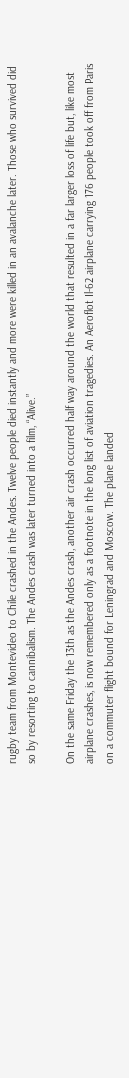rugby team from Montevideo to Chile crashed in the Andes. Twelve people died instantly and more were killed in an avalanche later. Those who survived did so by resorting to cannibalism. The Andes crash was later turned into a film, “Alive.”

On the same Friday the 13th as the Andes crash, another air crash occurred half way around the world that resulted in a far larger loss of life but, like most airplane crashes, is now remembered only as a footnote in the long list of aviation tragedies. An Aeroflot Il-62 airplane carrying 176 people took off from Paris on a commuter flight bound for Leningrad and Moscow. The plane landed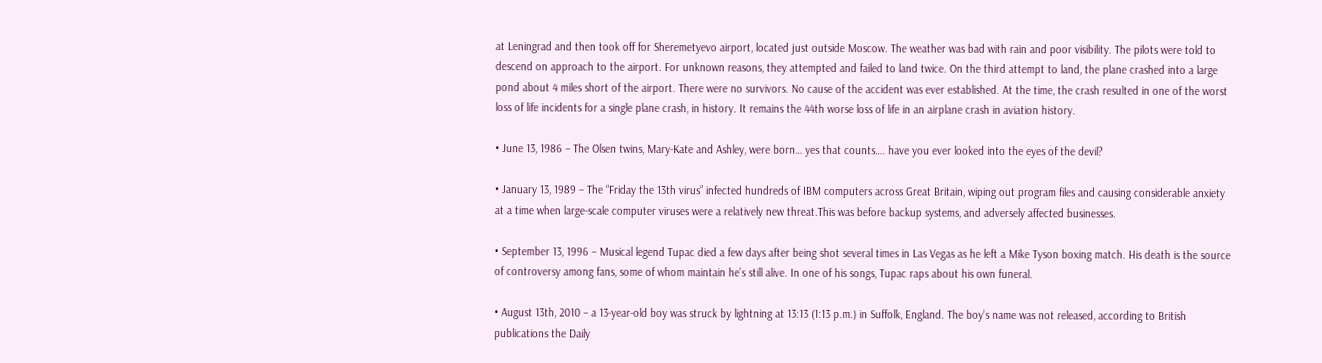at Leningrad and then took off for Sheremetyevo airport, located just outside Moscow. The weather was bad with rain and poor visibility. The pilots were told to descend on approach to the airport. For unknown reasons, they attempted and failed to land twice. On the third attempt to land, the plane crashed into a large pond about 4 miles short of the airport. There were no survivors. No cause of the accident was ever established. At the time, the crash resulted in one of the worst loss of life incidents for a single plane crash, in history. It remains the 44th worse loss of life in an airplane crash in aviation history.

• June 13, 1986 – The Olsen twins, Mary-Kate and Ashley, were born… yes that counts…. have you ever looked into the eyes of the devil?

• January 13, 1989 – The “Friday the 13th virus” infected hundreds of IBM computers across Great Britain, wiping out program files and causing considerable anxiety at a time when large-scale computer viruses were a relatively new threat.This was before backup systems, and adversely affected businesses.

• September 13, 1996 – Musical legend Tupac died a few days after being shot several times in Las Vegas as he left a Mike Tyson boxing match. His death is the source of controversy among fans, some of whom maintain he’s still alive. In one of his songs, Tupac raps about his own funeral.

• August 13th, 2010 – a 13-year-old boy was struck by lightning at 13:13 (1:13 p.m.) in Suffolk, England. The boy’s name was not released, according to British publications the Daily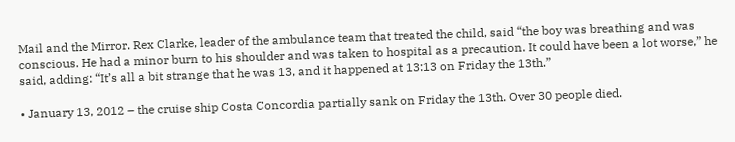Mail and the Mirror. Rex Clarke, leader of the ambulance team that treated the child, said “the boy was breathing and was conscious. He had a minor burn to his shoulder and was taken to hospital as a precaution. It could have been a lot worse,” he said, adding: “It’s all a bit strange that he was 13, and it happened at 13:13 on Friday the 13th.”

• January 13, 2012 – the cruise ship Costa Concordia partially sank on Friday the 13th. Over 30 people died.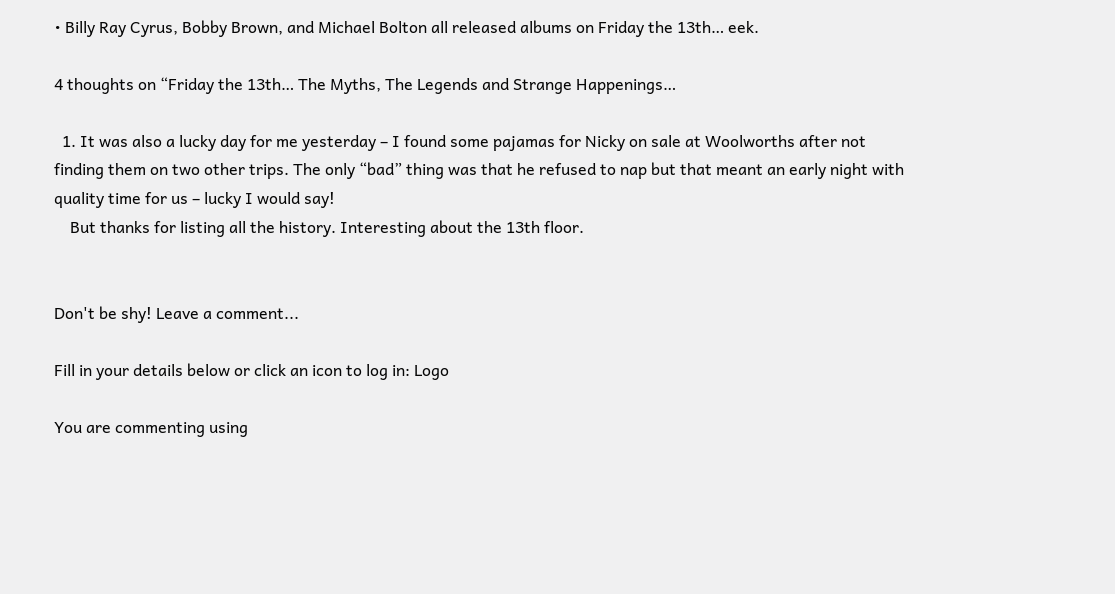• Billy Ray Cyrus, Bobby Brown, and Michael Bolton all released albums on Friday the 13th… eek.

4 thoughts on “Friday the 13th… The Myths, The Legends and Strange Happenings…

  1. It was also a lucky day for me yesterday – I found some pajamas for Nicky on sale at Woolworths after not finding them on two other trips. The only “bad” thing was that he refused to nap but that meant an early night with quality time for us – lucky I would say!
    But thanks for listing all the history. Interesting about the 13th floor.


Don't be shy! Leave a comment...

Fill in your details below or click an icon to log in: Logo

You are commenting using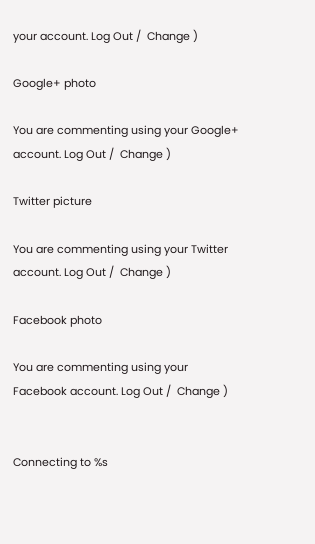your account. Log Out /  Change )

Google+ photo

You are commenting using your Google+ account. Log Out /  Change )

Twitter picture

You are commenting using your Twitter account. Log Out /  Change )

Facebook photo

You are commenting using your Facebook account. Log Out /  Change )


Connecting to %s